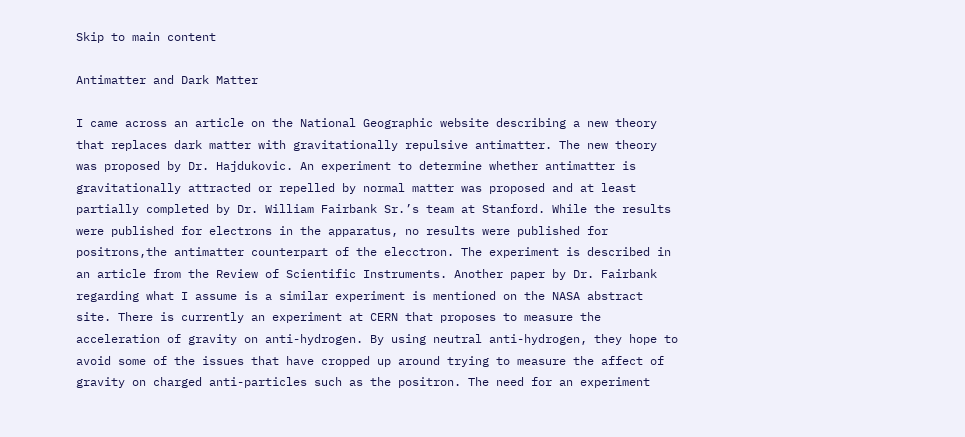Skip to main content

Antimatter and Dark Matter

I came across an article on the National Geographic website describing a new theory that replaces dark matter with gravitationally repulsive antimatter. The new theory was proposed by Dr. Hajdukovic. An experiment to determine whether antimatter is gravitationally attracted or repelled by normal matter was proposed and at least partially completed by Dr. William Fairbank Sr.’s team at Stanford. While the results were published for electrons in the apparatus, no results were published for positrons,the antimatter counterpart of the elecctron. The experiment is described in an article from the Review of Scientific Instruments. Another paper by Dr. Fairbank regarding what I assume is a similar experiment is mentioned on the NASA abstract site. There is currently an experiment at CERN that proposes to measure the acceleration of gravity on anti-hydrogen. By using neutral anti-hydrogen, they hope to avoid some of the issues that have cropped up around trying to measure the affect of gravity on charged anti-particles such as the positron. The need for an experiment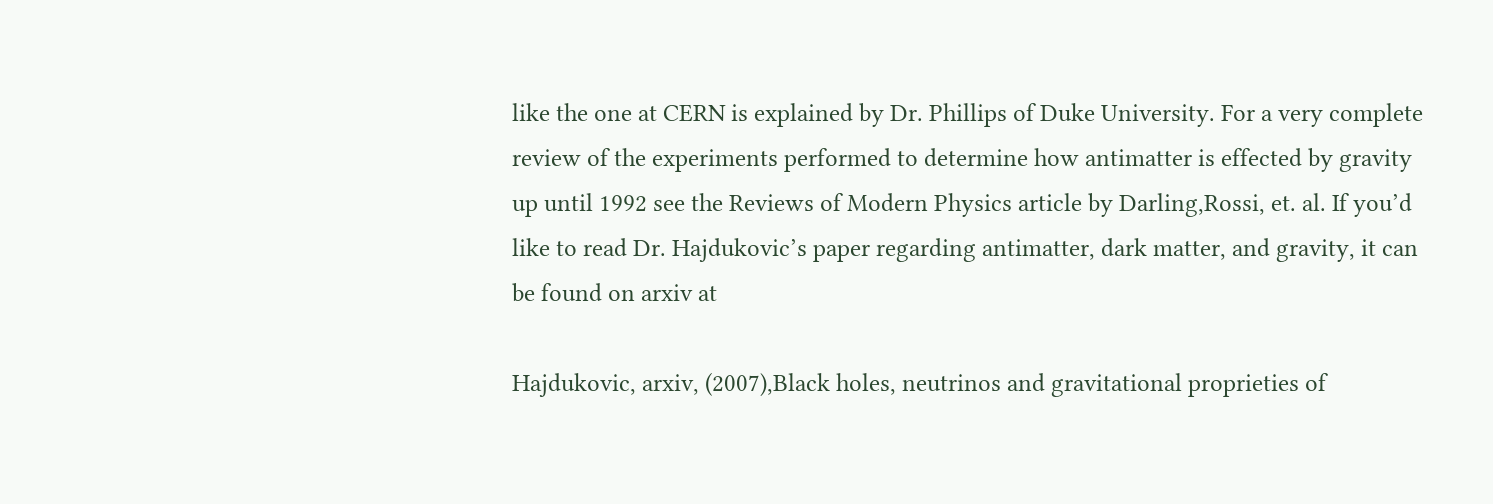like the one at CERN is explained by Dr. Phillips of Duke University. For a very complete review of the experiments performed to determine how antimatter is effected by gravity up until 1992 see the Reviews of Modern Physics article by Darling,Rossi, et. al. If you’d like to read Dr. Hajdukovic’s paper regarding antimatter, dark matter, and gravity, it can be found on arxiv at

Hajdukovic, arxiv, (2007),Black holes, neutrinos and gravitational proprieties of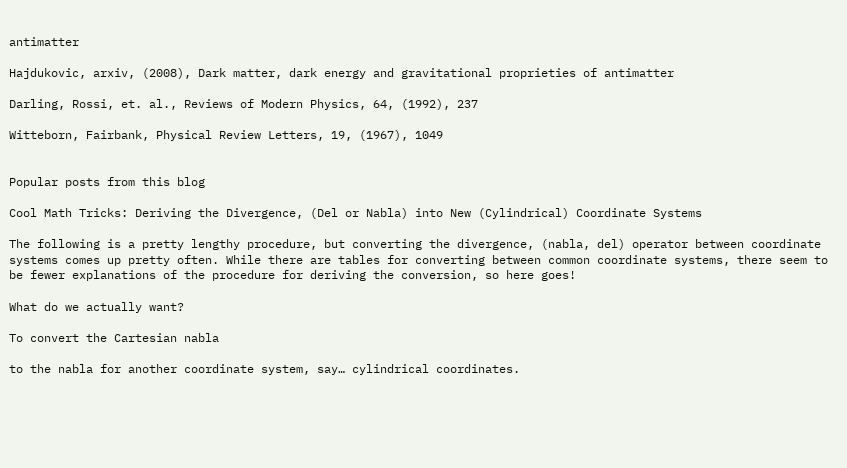antimatter

Hajdukovic, arxiv, (2008), Dark matter, dark energy and gravitational proprieties of antimatter

Darling, Rossi, et. al., Reviews of Modern Physics, 64, (1992), 237

Witteborn, Fairbank, Physical Review Letters, 19, (1967), 1049


Popular posts from this blog

Cool Math Tricks: Deriving the Divergence, (Del or Nabla) into New (Cylindrical) Coordinate Systems

The following is a pretty lengthy procedure, but converting the divergence, (nabla, del) operator between coordinate systems comes up pretty often. While there are tables for converting between common coordinate systems, there seem to be fewer explanations of the procedure for deriving the conversion, so here goes!

What do we actually want?

To convert the Cartesian nabla

to the nabla for another coordinate system, say… cylindrical coordinates.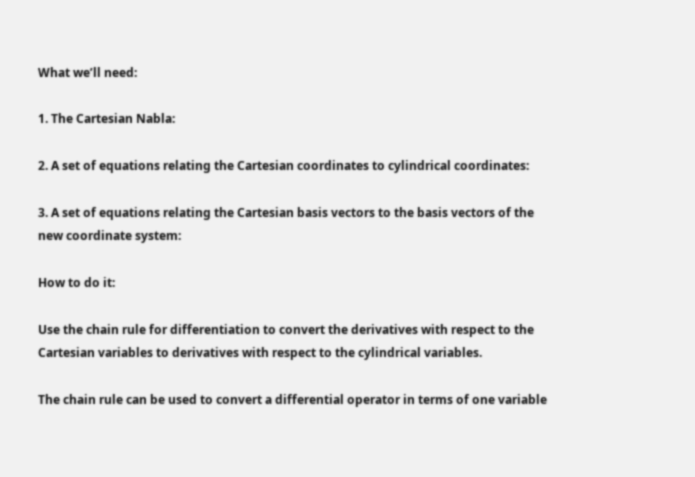What we’ll need:

1. The Cartesian Nabla:

2. A set of equations relating the Cartesian coordinates to cylindrical coordinates:

3. A set of equations relating the Cartesian basis vectors to the basis vectors of the new coordinate system:

How to do it:

Use the chain rule for differentiation to convert the derivatives with respect to the Cartesian variables to derivatives with respect to the cylindrical variables.

The chain rule can be used to convert a differential operator in terms of one variable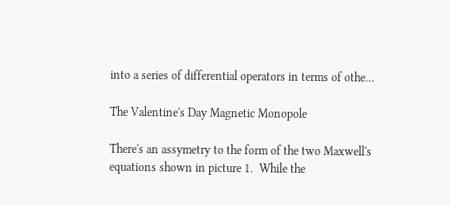into a series of differential operators in terms of othe…

The Valentine's Day Magnetic Monopole

There's an assymetry to the form of the two Maxwell's equations shown in picture 1.  While the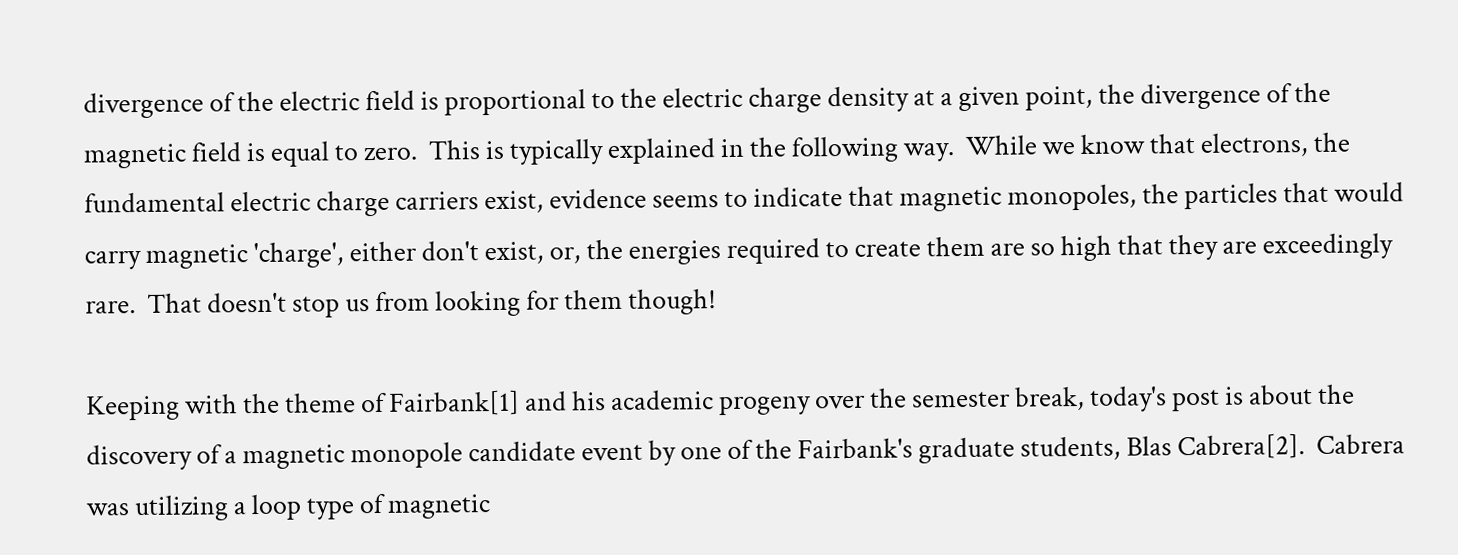divergence of the electric field is proportional to the electric charge density at a given point, the divergence of the magnetic field is equal to zero.  This is typically explained in the following way.  While we know that electrons, the fundamental electric charge carriers exist, evidence seems to indicate that magnetic monopoles, the particles that would carry magnetic 'charge', either don't exist, or, the energies required to create them are so high that they are exceedingly rare.  That doesn't stop us from looking for them though!

Keeping with the theme of Fairbank[1] and his academic progeny over the semester break, today's post is about the discovery of a magnetic monopole candidate event by one of the Fairbank's graduate students, Blas Cabrera[2].  Cabrera was utilizing a loop type of magnetic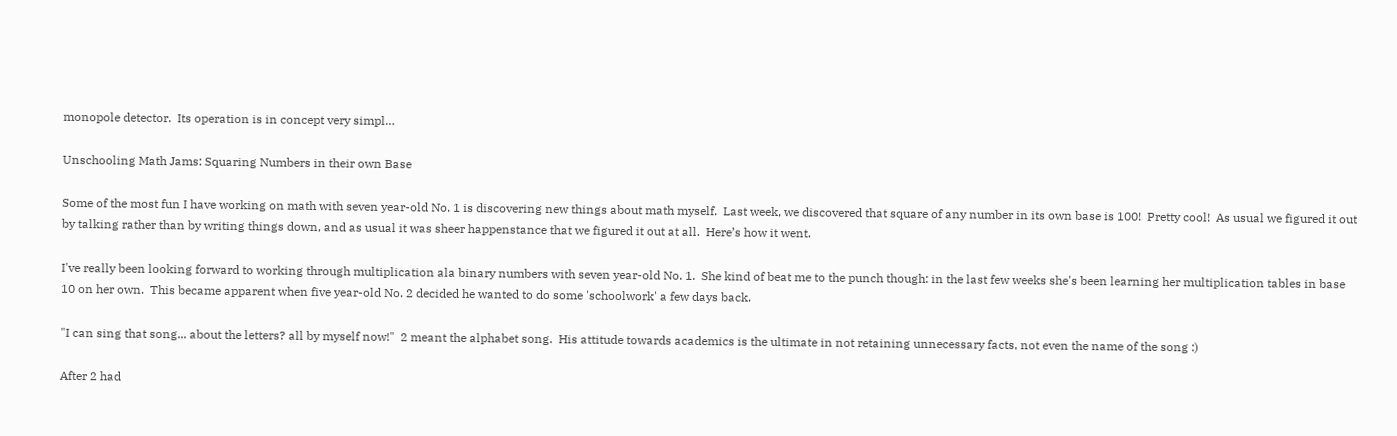monopole detector.  Its operation is in concept very simpl…

Unschooling Math Jams: Squaring Numbers in their own Base

Some of the most fun I have working on math with seven year-old No. 1 is discovering new things about math myself.  Last week, we discovered that square of any number in its own base is 100!  Pretty cool!  As usual we figured it out by talking rather than by writing things down, and as usual it was sheer happenstance that we figured it out at all.  Here’s how it went.

I've really been looking forward to working through multiplication ala binary numbers with seven year-old No. 1.  She kind of beat me to the punch though: in the last few weeks she's been learning her multiplication tables in base 10 on her own.  This became apparent when five year-old No. 2 decided he wanted to do some 'schoolwork' a few days back.

"I can sing that song... about the letters? all by myself now!"  2 meant the alphabet song.  His attitude towards academics is the ultimate in not retaining unnecessary facts, not even the name of the song :)

After 2 had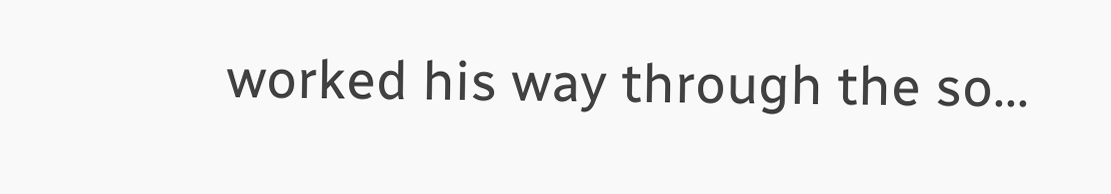worked his way through the so…